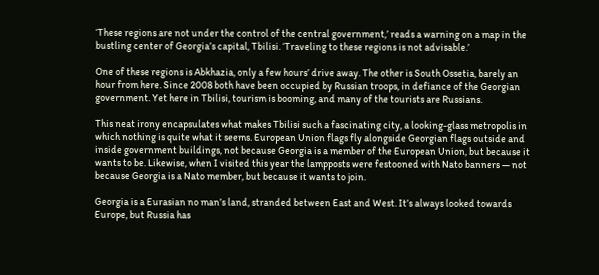‘These regions are not under the control of the central government,’ reads a warning on a map in the bustling center of Georgia’s capital, Tbilisi. ‘Traveling to these regions is not advisable.’

One of these regions is Abkhazia, only a few hours’ drive away. The other is South Ossetia, barely an hour from here. Since 2008 both have been occupied by Russian troops, in defiance of the Georgian government. Yet here in Tbilisi, tourism is booming, and many of the tourists are Russians.

This neat irony encapsulates what makes Tbilisi such a fascinating city, a looking-glass metropolis in which nothing is quite what it seems. European Union flags fly alongside Georgian flags outside and inside government buildings, not because Georgia is a member of the European Union, but because it wants to be. Likewise, when I visited this year the lampposts were festooned with Nato banners — not because Georgia is a Nato member, but because it wants to join.

Georgia is a Eurasian no man’s land, stranded between East and West. It’s always looked towards Europe, but Russia has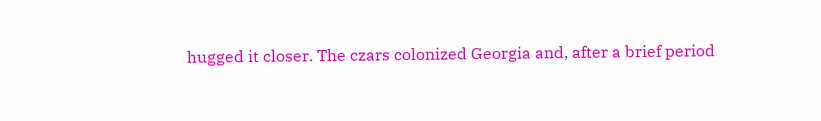hugged it closer. The czars colonized Georgia and, after a brief period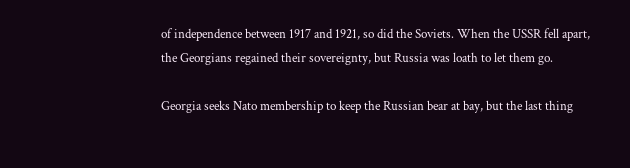of independence between 1917 and 1921, so did the Soviets. When the USSR fell apart, the Georgians regained their sovereignty, but Russia was loath to let them go.

Georgia seeks Nato membership to keep the Russian bear at bay, but the last thing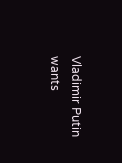Vladimir Putin wants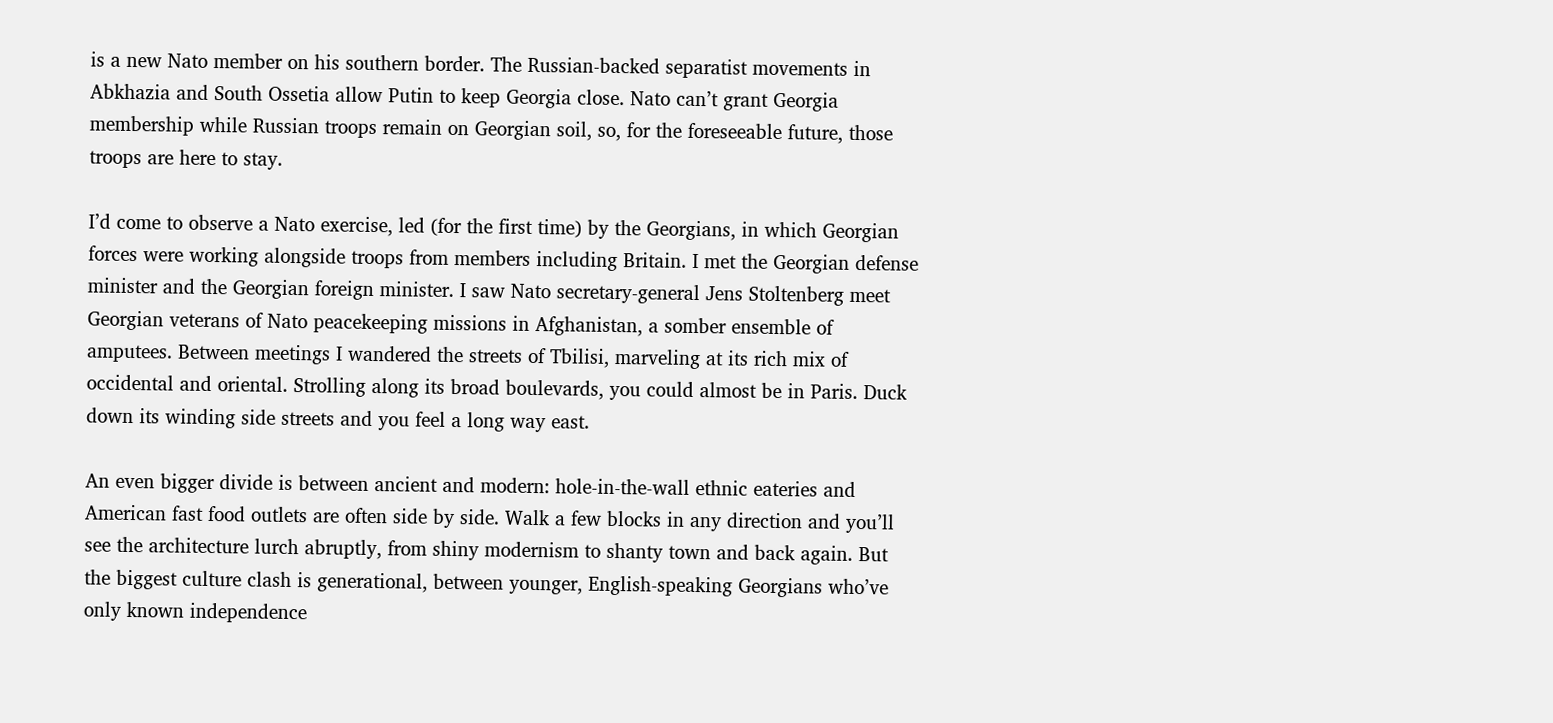is a new Nato member on his southern border. The Russian-backed separatist movements in Abkhazia and South Ossetia allow Putin to keep Georgia close. Nato can’t grant Georgia membership while Russian troops remain on Georgian soil, so, for the foreseeable future, those troops are here to stay.

I’d come to observe a Nato exercise, led (for the first time) by the Georgians, in which Georgian forces were working alongside troops from members including Britain. I met the Georgian defense minister and the Georgian foreign minister. I saw Nato secretary-general Jens Stoltenberg meet Georgian veterans of Nato peacekeeping missions in Afghanistan, a somber ensemble of amputees. Between meetings I wandered the streets of Tbilisi, marveling at its rich mix of occidental and oriental. Strolling along its broad boulevards, you could almost be in Paris. Duck down its winding side streets and you feel a long way east.

An even bigger divide is between ancient and modern: hole-in-the-wall ethnic eateries and American fast food outlets are often side by side. Walk a few blocks in any direction and you’ll see the architecture lurch abruptly, from shiny modernism to shanty town and back again. But the biggest culture clash is generational, between younger, English-speaking Georgians who’ve only known independence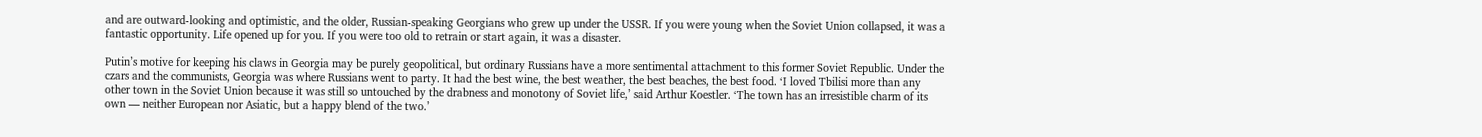and are outward-looking and optimistic, and the older, Russian-speaking Georgians who grew up under the USSR. If you were young when the Soviet Union collapsed, it was a fantastic opportunity. Life opened up for you. If you were too old to retrain or start again, it was a disaster.

Putin’s motive for keeping his claws in Georgia may be purely geopolitical, but ordinary Russians have a more sentimental attachment to this former Soviet Republic. Under the czars and the communists, Georgia was where Russians went to party. It had the best wine, the best weather, the best beaches, the best food. ‘I loved Tbilisi more than any other town in the Soviet Union because it was still so untouched by the drabness and monotony of Soviet life,’ said Arthur Koestler. ‘The town has an irresistible charm of its own — neither European nor Asiatic, but a happy blend of the two.’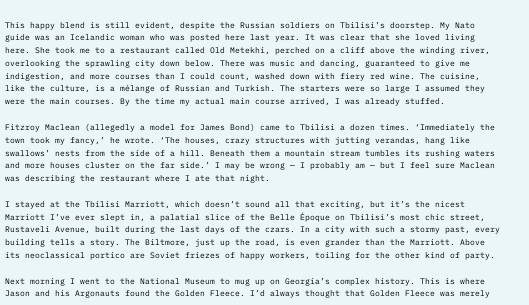This happy blend is still evident, despite the Russian soldiers on Tbilisi’s doorstep. My Nato guide was an Icelandic woman who was posted here last year. It was clear that she loved living here. She took me to a restaurant called Old Metekhi, perched on a cliff above the winding river, overlooking the sprawling city down below. There was music and dancing, guaranteed to give me indigestion, and more courses than I could count, washed down with fiery red wine. The cuisine, like the culture, is a mélange of Russian and Turkish. The starters were so large I assumed they were the main courses. By the time my actual main course arrived, I was already stuffed.

Fitzroy Maclean (allegedly a model for James Bond) came to Tbilisi a dozen times. ‘Immediately the town took my fancy,’ he wrote. ‘The houses, crazy structures with jutting verandas, hang like swallows’ nests from the side of a hill. Beneath them a mountain stream tumbles its rushing waters and more houses cluster on the far side.’ I may be wrong — I probably am — but I feel sure Maclean was describing the restaurant where I ate that night.

I stayed at the Tbilisi Marriott, which doesn’t sound all that exciting, but it’s the nicest Marriott I’ve ever slept in, a palatial slice of the Belle Époque on Tbilisi’s most chic street, Rustaveli Avenue, built during the last days of the czars. In a city with such a stormy past, every building tells a story. The Biltmore, just up the road, is even grander than the Marriott. Above its neoclassical portico are Soviet friezes of happy workers, toiling for the other kind of party.

Next morning I went to the National Museum to mug up on Georgia’s complex history. This is where Jason and his Argonauts found the Golden Fleece. I’d always thought that Golden Fleece was merely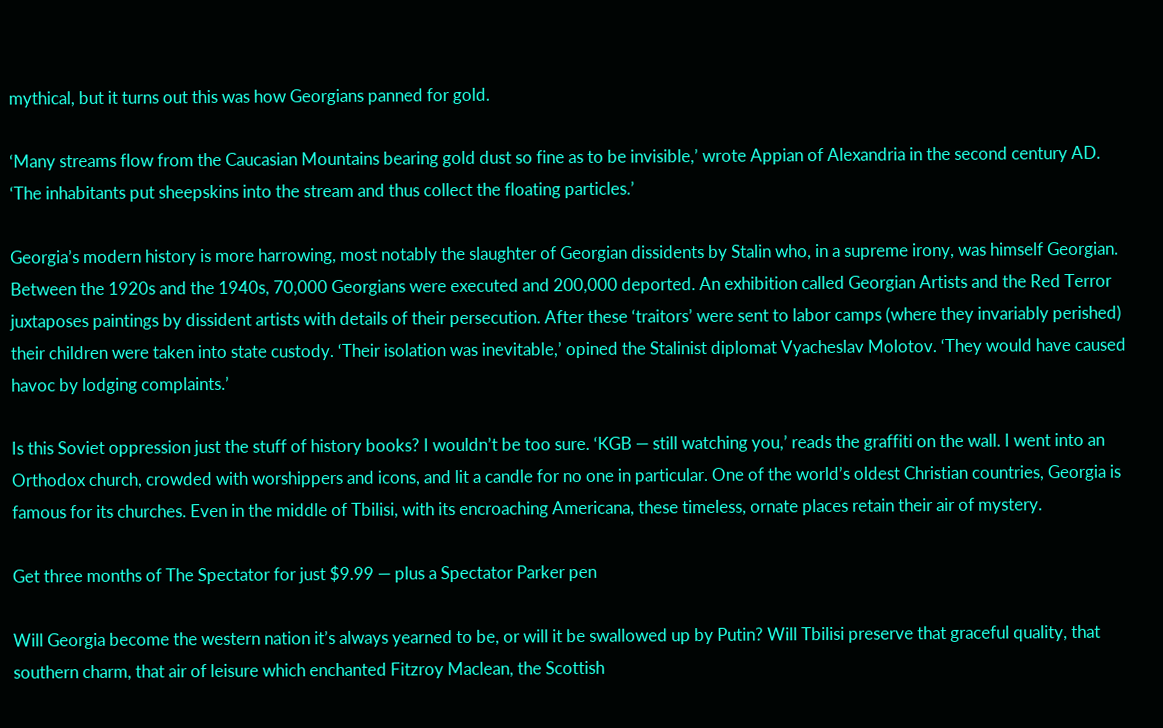mythical, but it turns out this was how Georgians panned for gold.

‘Many streams flow from the Caucasian Mountains bearing gold dust so fine as to be invisible,’ wrote Appian of Alexandria in the second century AD. ‘The inhabitants put sheepskins into the stream and thus collect the floating particles.’

Georgia’s modern history is more harrowing, most notably the slaughter of Georgian dissidents by Stalin who, in a supreme irony, was himself Georgian. Between the 1920s and the 1940s, 70,000 Georgians were executed and 200,000 deported. An exhibition called Georgian Artists and the Red Terror juxtaposes paintings by dissident artists with details of their persecution. After these ‘traitors’ were sent to labor camps (where they invariably perished) their children were taken into state custody. ‘Their isolation was inevitable,’ opined the Stalinist diplomat Vyacheslav Molotov. ‘They would have caused havoc by lodging complaints.’

Is this Soviet oppression just the stuff of history books? I wouldn’t be too sure. ‘KGB — still watching you,’ reads the graffiti on the wall. I went into an Orthodox church, crowded with worshippers and icons, and lit a candle for no one in particular. One of the world’s oldest Christian countries, Georgia is famous for its churches. Even in the middle of Tbilisi, with its encroaching Americana, these timeless, ornate places retain their air of mystery.

Get three months of The Spectator for just $9.99 — plus a Spectator Parker pen

Will Georgia become the western nation it’s always yearned to be, or will it be swallowed up by Putin? Will Tbilisi preserve that graceful quality, that southern charm, that air of leisure which enchanted Fitzroy Maclean, the Scottish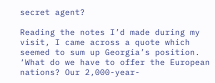secret agent?

Reading the notes I’d made during my visit, I came across a quote which seemed to sum up Georgia’s position. ‘What do we have to offer the European nations? Our 2,000-year-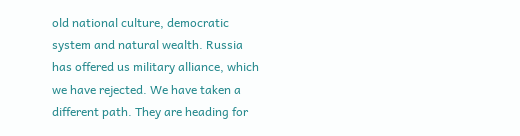old national culture, democratic system and natural wealth. Russia has offered us military alliance, which we have rejected. We have taken a different path. They are heading for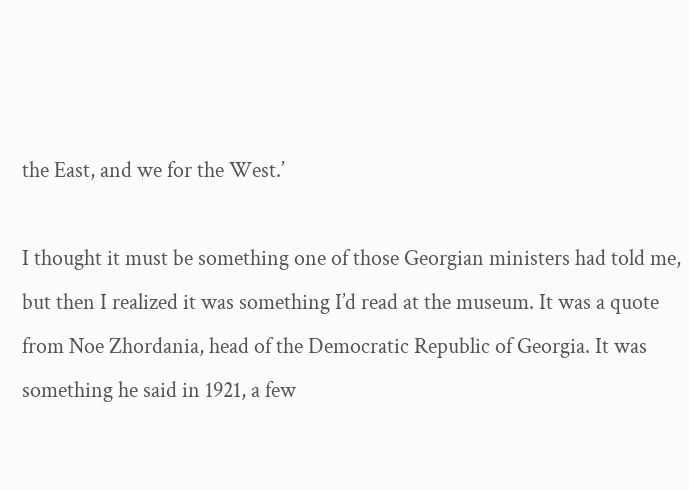the East, and we for the West.’

I thought it must be something one of those Georgian ministers had told me, but then I realized it was something I’d read at the museum. It was a quote from Noe Zhordania, head of the Democratic Republic of Georgia. It was something he said in 1921, a few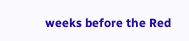weeks before the Red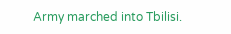Army marched into Tbilisi.